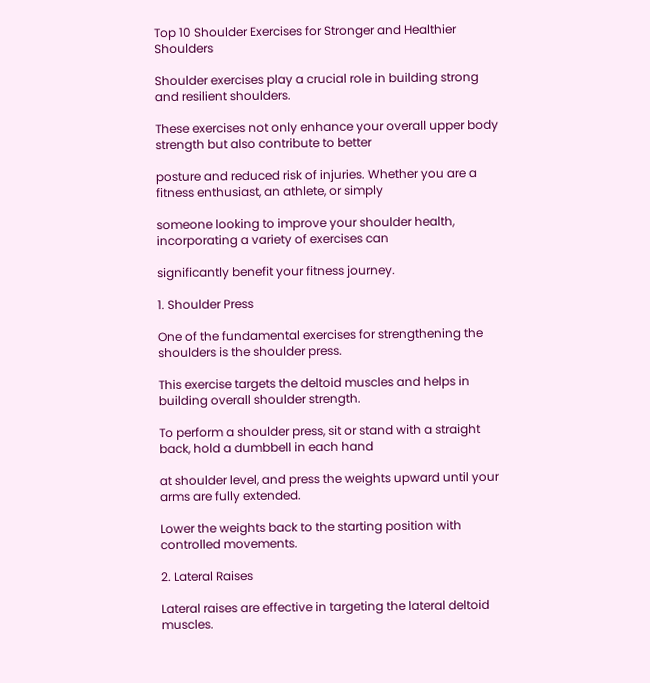Top 10 Shoulder Exercises for Stronger and Healthier Shoulders

Shoulder exercises play a crucial role in building strong and resilient shoulders.

These exercises not only enhance your overall upper body strength but also contribute to better

posture and reduced risk of injuries. Whether you are a fitness enthusiast, an athlete, or simply

someone looking to improve your shoulder health, incorporating a variety of exercises can

significantly benefit your fitness journey.

1. Shoulder Press

One of the fundamental exercises for strengthening the shoulders is the shoulder press.

This exercise targets the deltoid muscles and helps in building overall shoulder strength.

To perform a shoulder press, sit or stand with a straight back, hold a dumbbell in each hand

at shoulder level, and press the weights upward until your arms are fully extended.

Lower the weights back to the starting position with controlled movements.

2. Lateral Raises

Lateral raises are effective in targeting the lateral deltoid muscles.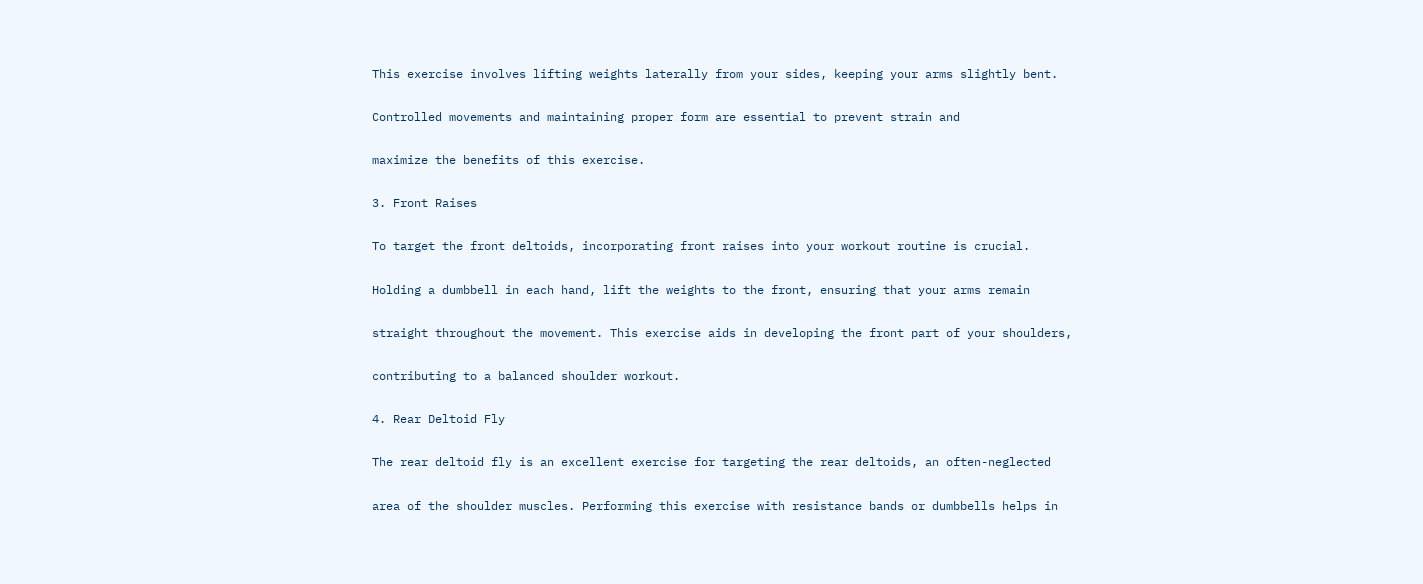This exercise involves lifting weights laterally from your sides, keeping your arms slightly bent.

Controlled movements and maintaining proper form are essential to prevent strain and

maximize the benefits of this exercise.

3. Front Raises

To target the front deltoids, incorporating front raises into your workout routine is crucial.

Holding a dumbbell in each hand, lift the weights to the front, ensuring that your arms remain

straight throughout the movement. This exercise aids in developing the front part of your shoulders,

contributing to a balanced shoulder workout.

4. Rear Deltoid Fly

The rear deltoid fly is an excellent exercise for targeting the rear deltoids, an often-neglected

area of the shoulder muscles. Performing this exercise with resistance bands or dumbbells helps in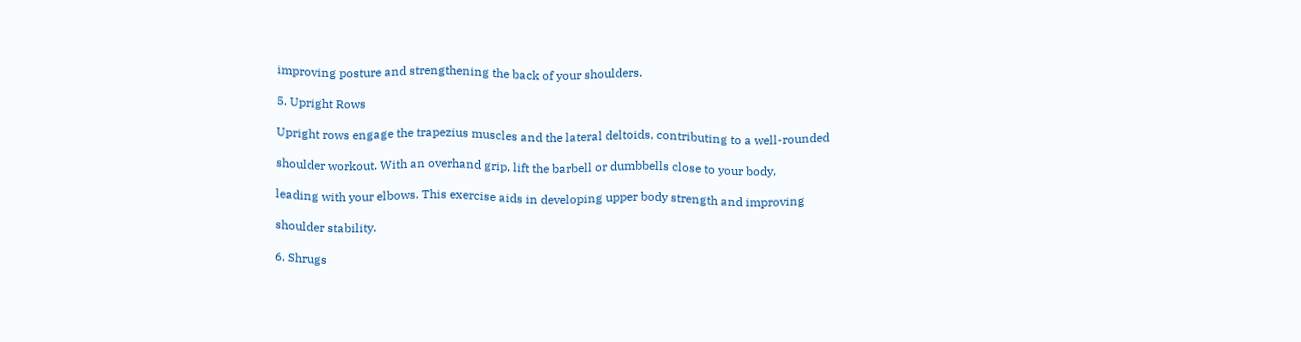improving posture and strengthening the back of your shoulders.

5. Upright Rows

Upright rows engage the trapezius muscles and the lateral deltoids, contributing to a well-rounded

shoulder workout. With an overhand grip, lift the barbell or dumbbells close to your body,

leading with your elbows. This exercise aids in developing upper body strength and improving

shoulder stability.

6. Shrugs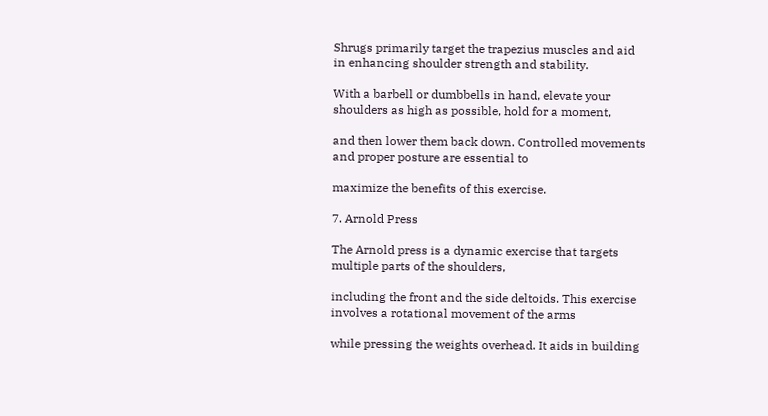Shrugs primarily target the trapezius muscles and aid in enhancing shoulder strength and stability.

With a barbell or dumbbells in hand, elevate your shoulders as high as possible, hold for a moment,

and then lower them back down. Controlled movements and proper posture are essential to

maximize the benefits of this exercise.

7. Arnold Press

The Arnold press is a dynamic exercise that targets multiple parts of the shoulders,

including the front and the side deltoids. This exercise involves a rotational movement of the arms

while pressing the weights overhead. It aids in building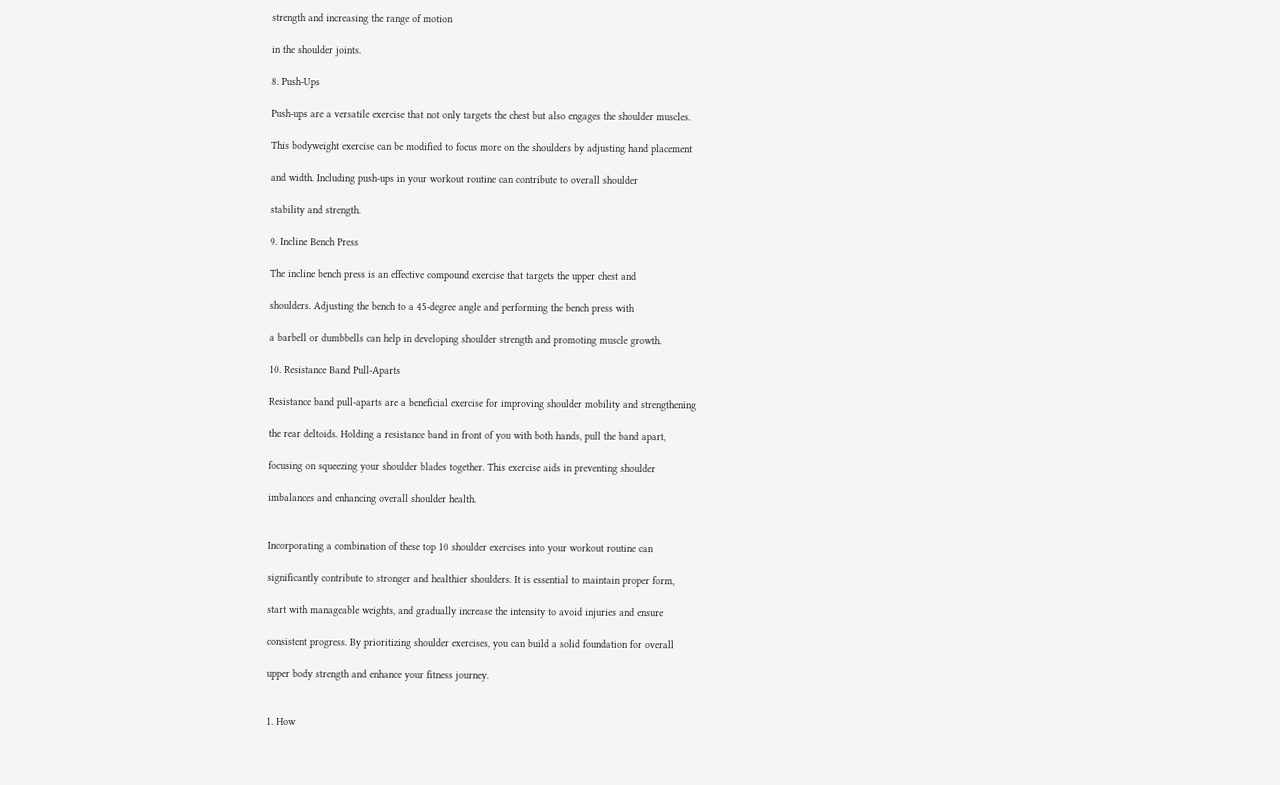strength and increasing the range of motion

in the shoulder joints.

8. Push-Ups

Push-ups are a versatile exercise that not only targets the chest but also engages the shoulder muscles.

This bodyweight exercise can be modified to focus more on the shoulders by adjusting hand placement

and width. Including push-ups in your workout routine can contribute to overall shoulder

stability and strength.

9. Incline Bench Press

The incline bench press is an effective compound exercise that targets the upper chest and

shoulders. Adjusting the bench to a 45-degree angle and performing the bench press with

a barbell or dumbbells can help in developing shoulder strength and promoting muscle growth.

10. Resistance Band Pull-Aparts

Resistance band pull-aparts are a beneficial exercise for improving shoulder mobility and strengthening

the rear deltoids. Holding a resistance band in front of you with both hands, pull the band apart,

focusing on squeezing your shoulder blades together. This exercise aids in preventing shoulder

imbalances and enhancing overall shoulder health.


Incorporating a combination of these top 10 shoulder exercises into your workout routine can

significantly contribute to stronger and healthier shoulders. It is essential to maintain proper form,

start with manageable weights, and gradually increase the intensity to avoid injuries and ensure

consistent progress. By prioritizing shoulder exercises, you can build a solid foundation for overall

upper body strength and enhance your fitness journey.


1. How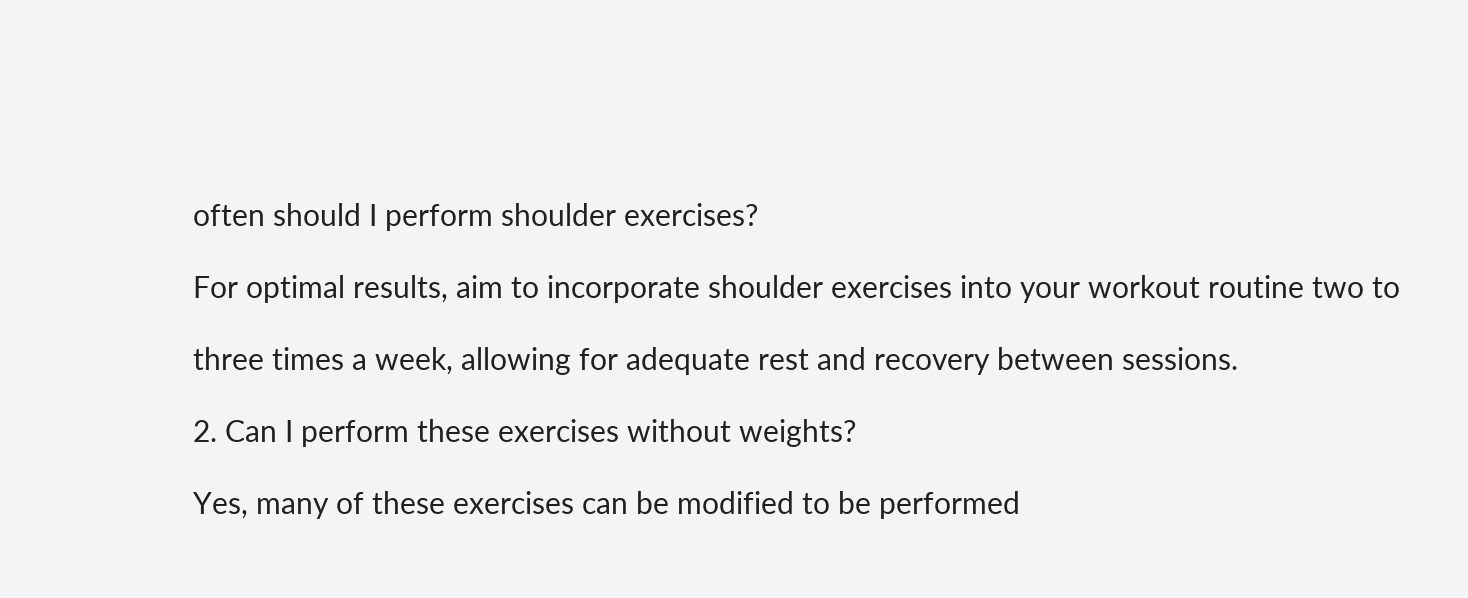often should I perform shoulder exercises?

For optimal results, aim to incorporate shoulder exercises into your workout routine two to

three times a week, allowing for adequate rest and recovery between sessions.

2. Can I perform these exercises without weights?

Yes, many of these exercises can be modified to be performed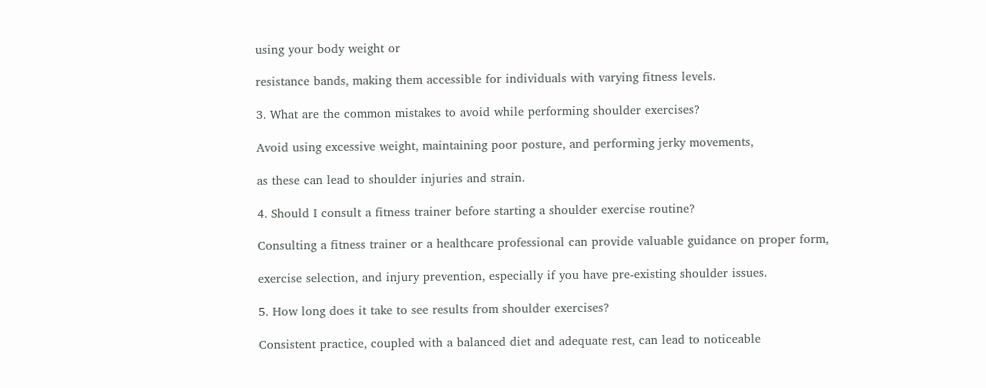using your body weight or

resistance bands, making them accessible for individuals with varying fitness levels.

3. What are the common mistakes to avoid while performing shoulder exercises?

Avoid using excessive weight, maintaining poor posture, and performing jerky movements,

as these can lead to shoulder injuries and strain.

4. Should I consult a fitness trainer before starting a shoulder exercise routine?

Consulting a fitness trainer or a healthcare professional can provide valuable guidance on proper form,

exercise selection, and injury prevention, especially if you have pre-existing shoulder issues.

5. How long does it take to see results from shoulder exercises?

Consistent practice, coupled with a balanced diet and adequate rest, can lead to noticeable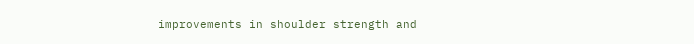improvements in shoulder strength and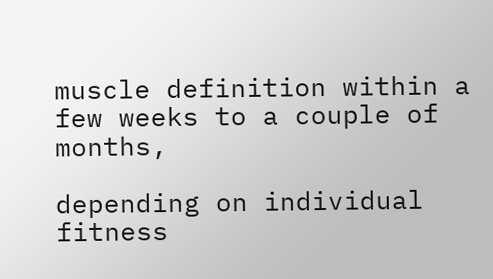muscle definition within a few weeks to a couple of months,

depending on individual fitness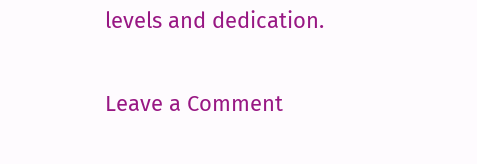levels and dedication.

Leave a Comment